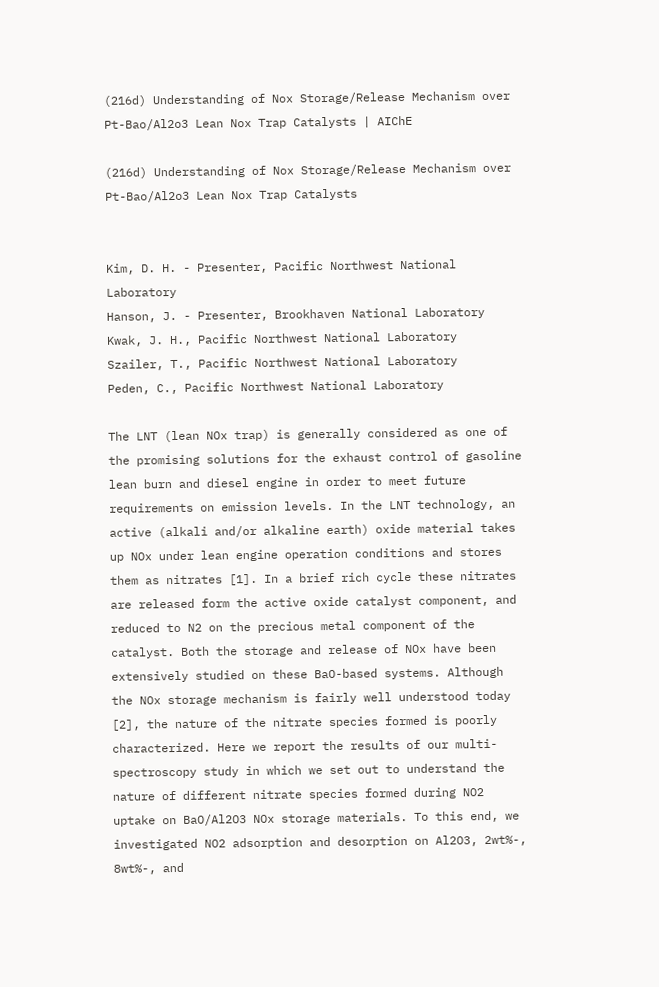(216d) Understanding of Nox Storage/Release Mechanism over Pt-Bao/Al2o3 Lean Nox Trap Catalysts | AIChE

(216d) Understanding of Nox Storage/Release Mechanism over Pt-Bao/Al2o3 Lean Nox Trap Catalysts


Kim, D. H. - Presenter, Pacific Northwest National Laboratory
Hanson, J. - Presenter, Brookhaven National Laboratory
Kwak, J. H., Pacific Northwest National Laboratory
Szailer, T., Pacific Northwest National Laboratory
Peden, C., Pacific Northwest National Laboratory

The LNT (lean NOx trap) is generally considered as one of the promising solutions for the exhaust control of gasoline lean burn and diesel engine in order to meet future requirements on emission levels. In the LNT technology, an active (alkali and/or alkaline earth) oxide material takes up NOx under lean engine operation conditions and stores them as nitrates [1]. In a brief rich cycle these nitrates are released form the active oxide catalyst component, and reduced to N2 on the precious metal component of the catalyst. Both the storage and release of NOx have been extensively studied on these BaO-based systems. Although the NOx storage mechanism is fairly well understood today [2], the nature of the nitrate species formed is poorly characterized. Here we report the results of our multi-spectroscopy study in which we set out to understand the nature of different nitrate species formed during NO2 uptake on BaO/Al2O3 NOx storage materials. To this end, we investigated NO2 adsorption and desorption on Al2O3, 2wt%-, 8wt%-, and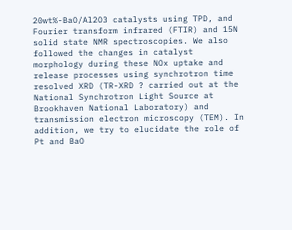20wt%-BaO/Al2O3 catalysts using TPD, and Fourier transform infrared (FTIR) and 15N solid state NMR spectroscopies. We also followed the changes in catalyst morphology during these NOx uptake and release processes using synchrotron time resolved XRD (TR-XRD ? carried out at the National Synchrotron Light Source at Brookhaven National Laboratory) and transmission electron microscopy (TEM). In addition, we try to elucidate the role of Pt and BaO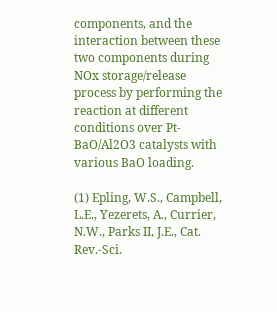components, and the interaction between these two components during NOx storage/release process by performing the reaction at different conditions over Pt-BaO/Al2O3 catalysts with various BaO loading.

(1) Epling, W.S., Campbell, L.E., Yezerets, A., Currier, N.W., Parks II, J.E., Cat. Rev.-Sci.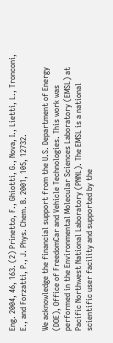Eng. 2004, 46, 163. (2) Prinetto, F., Ghiotti, G., Nova, I., Lietti, L., Tronconi, E., and Forzatti, P., J. Phys. Chem. B. 2001, 105, 12732.

We acknowledge the financial support from the U.S. Department of Energy (DOE), Office of FreedomCar and Vehicle Technologies. This work was performed in the Environmental Molecular Sciences Laboratory (EMSL) at Pacific Northwest National Laboratory (PNNL). The EMSL is a national scientific user facility and supported by the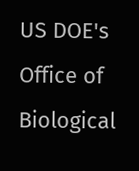US DOE's Office of Biological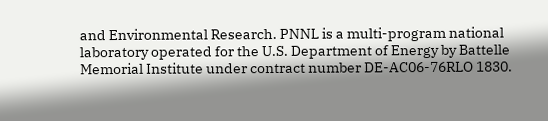and Environmental Research. PNNL is a multi-program national laboratory operated for the U.S. Department of Energy by Battelle Memorial Institute under contract number DE-AC06-76RLO 1830.